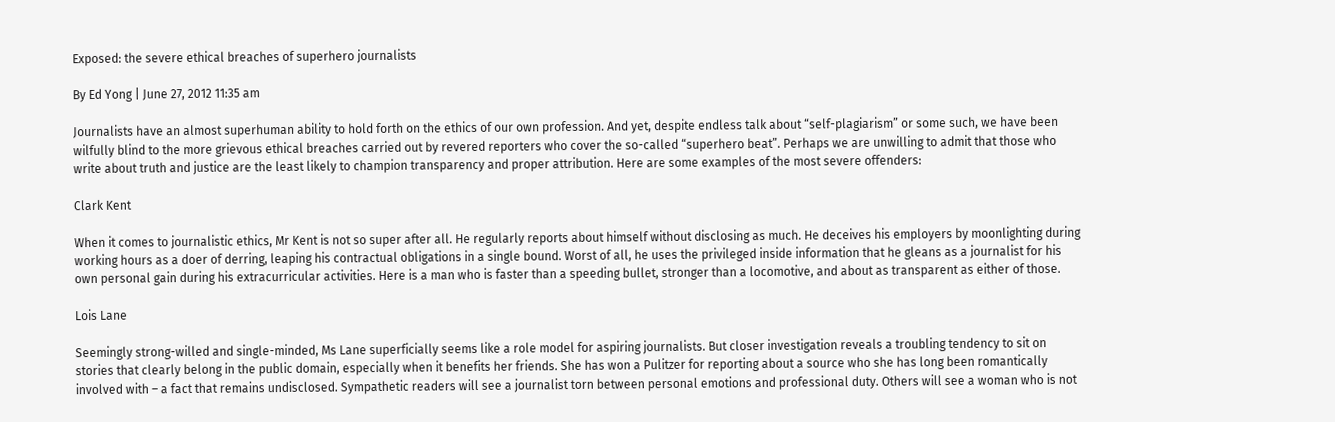Exposed: the severe ethical breaches of superhero journalists

By Ed Yong | June 27, 2012 11:35 am

Journalists have an almost superhuman ability to hold forth on the ethics of our own profession. And yet, despite endless talk about “self-plagiarism” or some such, we have been wilfully blind to the more grievous ethical breaches carried out by revered reporters who cover the so-called “superhero beat”. Perhaps we are unwilling to admit that those who write about truth and justice are the least likely to champion transparency and proper attribution. Here are some examples of the most severe offenders:

Clark Kent

When it comes to journalistic ethics, Mr Kent is not so super after all. He regularly reports about himself without disclosing as much. He deceives his employers by moonlighting during working hours as a doer of derring, leaping his contractual obligations in a single bound. Worst of all, he uses the privileged inside information that he gleans as a journalist for his own personal gain during his extracurricular activities. Here is a man who is faster than a speeding bullet, stronger than a locomotive, and about as transparent as either of those.

Lois Lane

Seemingly strong-willed and single-minded, Ms Lane superficially seems like a role model for aspiring journalists. But closer investigation reveals a troubling tendency to sit on stories that clearly belong in the public domain, especially when it benefits her friends. She has won a Pulitzer for reporting about a source who she has long been romantically involved with – a fact that remains undisclosed. Sympathetic readers will see a journalist torn between personal emotions and professional duty. Others will see a woman who is not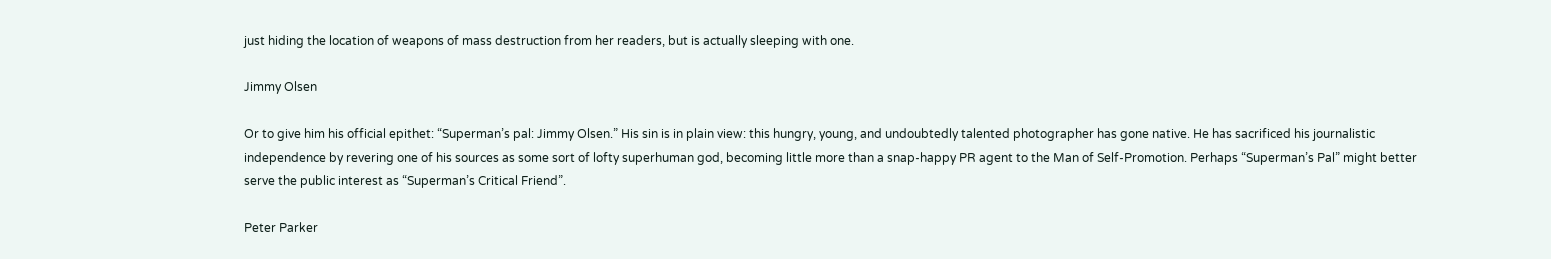just hiding the location of weapons of mass destruction from her readers, but is actually sleeping with one.

Jimmy Olsen

Or to give him his official epithet: “Superman’s pal: Jimmy Olsen.” His sin is in plain view: this hungry, young, and undoubtedly talented photographer has gone native. He has sacrificed his journalistic independence by revering one of his sources as some sort of lofty superhuman god, becoming little more than a snap-happy PR agent to the Man of Self-Promotion. Perhaps “Superman’s Pal” might better serve the public interest as “Superman’s Critical Friend”.

Peter Parker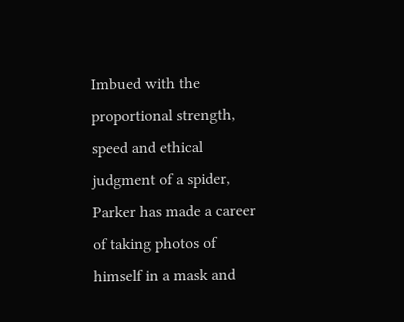Imbued with the proportional strength, speed and ethical judgment of a spider, Parker has made a career of taking photos of himself in a mask and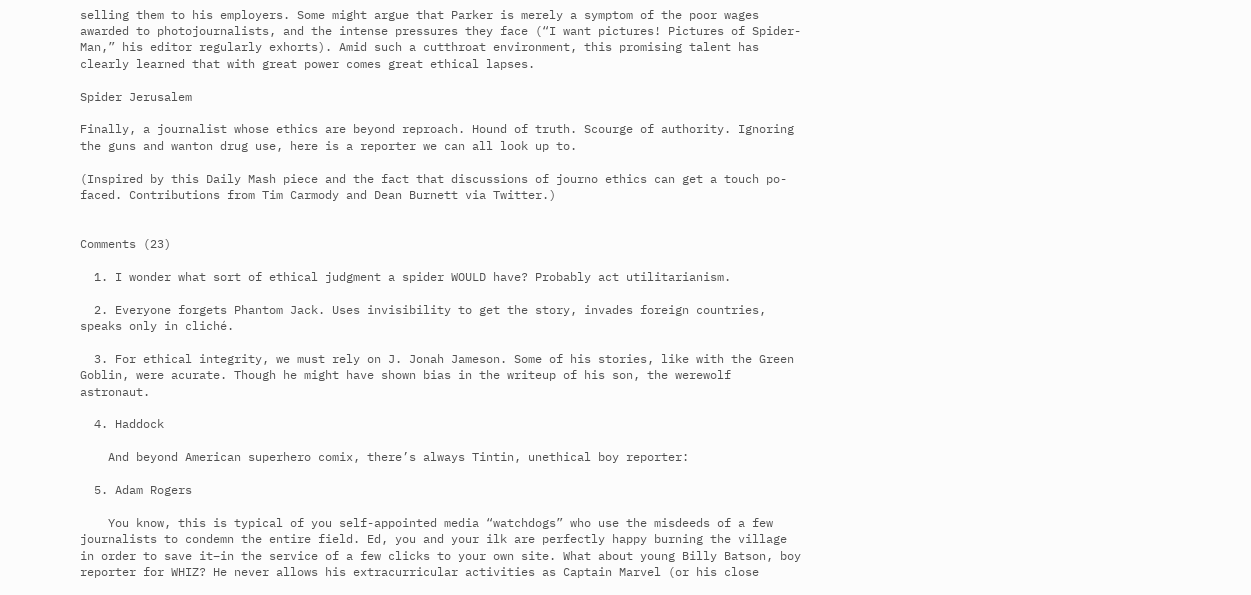selling them to his employers. Some might argue that Parker is merely a symptom of the poor wages awarded to photojournalists, and the intense pressures they face (“I want pictures! Pictures of Spider-Man,” his editor regularly exhorts). Amid such a cutthroat environment, this promising talent has clearly learned that with great power comes great ethical lapses.

Spider Jerusalem

Finally, a journalist whose ethics are beyond reproach. Hound of truth. Scourge of authority. Ignoring the guns and wanton drug use, here is a reporter we can all look up to.

(Inspired by this Daily Mash piece and the fact that discussions of journo ethics can get a touch po-faced. Contributions from Tim Carmody and Dean Burnett via Twitter.)


Comments (23)

  1. I wonder what sort of ethical judgment a spider WOULD have? Probably act utilitarianism.

  2. Everyone forgets Phantom Jack. Uses invisibility to get the story, invades foreign countries, speaks only in cliché.

  3. For ethical integrity, we must rely on J. Jonah Jameson. Some of his stories, like with the Green Goblin, were acurate. Though he might have shown bias in the writeup of his son, the werewolf astronaut.

  4. Haddock

    And beyond American superhero comix, there’s always Tintin, unethical boy reporter:

  5. Adam Rogers

    You know, this is typical of you self-appointed media “watchdogs” who use the misdeeds of a few journalists to condemn the entire field. Ed, you and your ilk are perfectly happy burning the village in order to save it–in the service of a few clicks to your own site. What about young Billy Batson, boy reporter for WHIZ? He never allows his extracurricular activities as Captain Marvel (or his close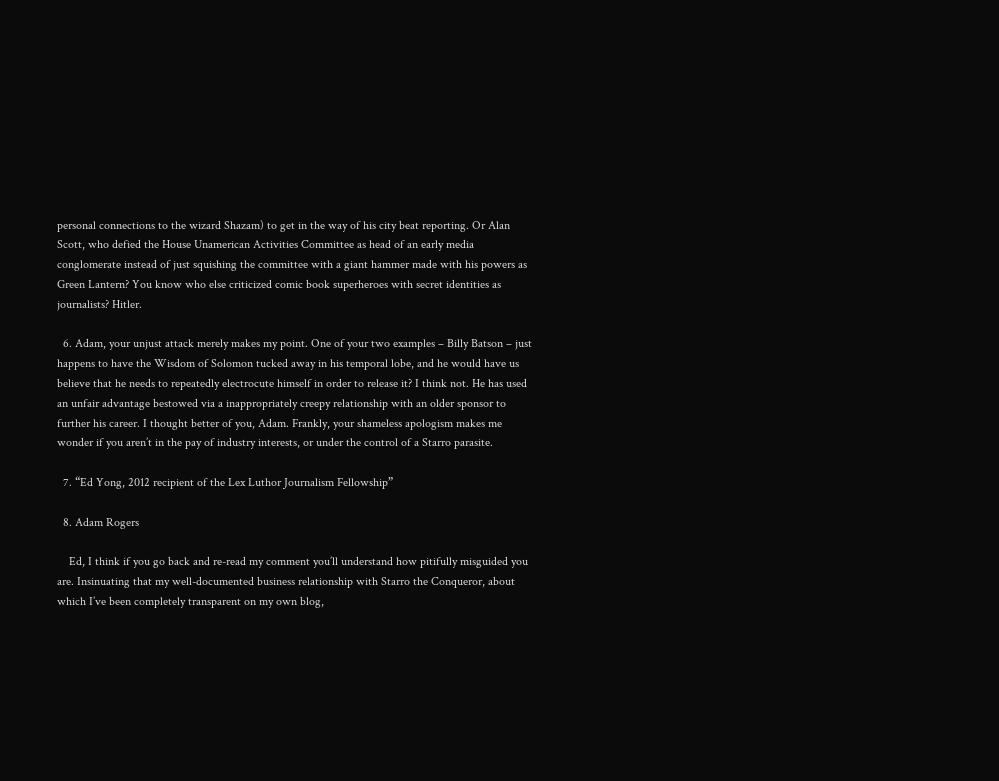personal connections to the wizard Shazam) to get in the way of his city beat reporting. Or Alan Scott, who defied the House Unamerican Activities Committee as head of an early media conglomerate instead of just squishing the committee with a giant hammer made with his powers as Green Lantern? You know who else criticized comic book superheroes with secret identities as journalists? Hitler.

  6. Adam, your unjust attack merely makes my point. One of your two examples – Billy Batson – just happens to have the Wisdom of Solomon tucked away in his temporal lobe, and he would have us believe that he needs to repeatedly electrocute himself in order to release it? I think not. He has used an unfair advantage bestowed via a inappropriately creepy relationship with an older sponsor to further his career. I thought better of you, Adam. Frankly, your shameless apologism makes me wonder if you aren’t in the pay of industry interests, or under the control of a Starro parasite.

  7. “Ed Yong, 2012 recipient of the Lex Luthor Journalism Fellowship”

  8. Adam Rogers

    Ed, I think if you go back and re-read my comment you’ll understand how pitifully misguided you are. Insinuating that my well-documented business relationship with Starro the Conqueror, about which I’ve been completely transparent on my own blog,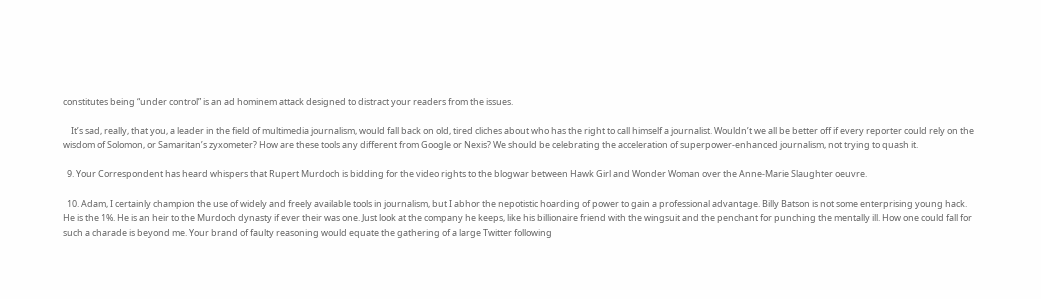constitutes being “under control” is an ad hominem attack designed to distract your readers from the issues.

    It’s sad, really, that you, a leader in the field of multimedia journalism, would fall back on old, tired cliches about who has the right to call himself a journalist. Wouldn’t we all be better off if every reporter could rely on the wisdom of Solomon, or Samaritan’s zyxometer? How are these tools any different from Google or Nexis? We should be celebrating the acceleration of superpower-enhanced journalism, not trying to quash it.

  9. Your Correspondent has heard whispers that Rupert Murdoch is bidding for the video rights to the blogwar between Hawk Girl and Wonder Woman over the Anne-Marie Slaughter oeuvre.

  10. Adam, I certainly champion the use of widely and freely available tools in journalism, but I abhor the nepotistic hoarding of power to gain a professional advantage. Billy Batson is not some enterprising young hack. He is the 1%. He is an heir to the Murdoch dynasty if ever their was one. Just look at the company he keeps, like his billionaire friend with the wingsuit and the penchant for punching the mentally ill. How one could fall for such a charade is beyond me. Your brand of faulty reasoning would equate the gathering of a large Twitter following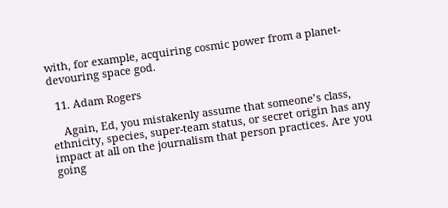with, for example, acquiring cosmic power from a planet-devouring space god.

  11. Adam Rogers

    Again, Ed, you mistakenly assume that someone’s class, ethnicity, species, super-team status, or secret origin has any impact at all on the journalism that person practices. Are you going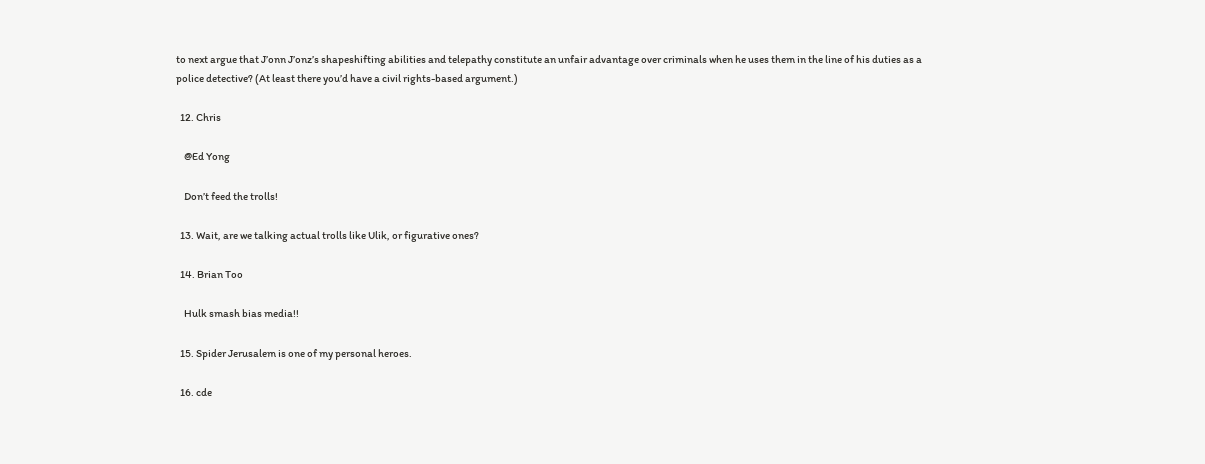to next argue that J’onn J’onz’s shapeshifting abilities and telepathy constitute an unfair advantage over criminals when he uses them in the line of his duties as a police detective? (At least there you’d have a civil rights-based argument.)

  12. Chris

    @Ed Yong

    Don’t feed the trolls!

  13. Wait, are we talking actual trolls like Ulik, or figurative ones?

  14. Brian Too

    Hulk smash bias media!!

  15. Spider Jerusalem is one of my personal heroes.

  16. cde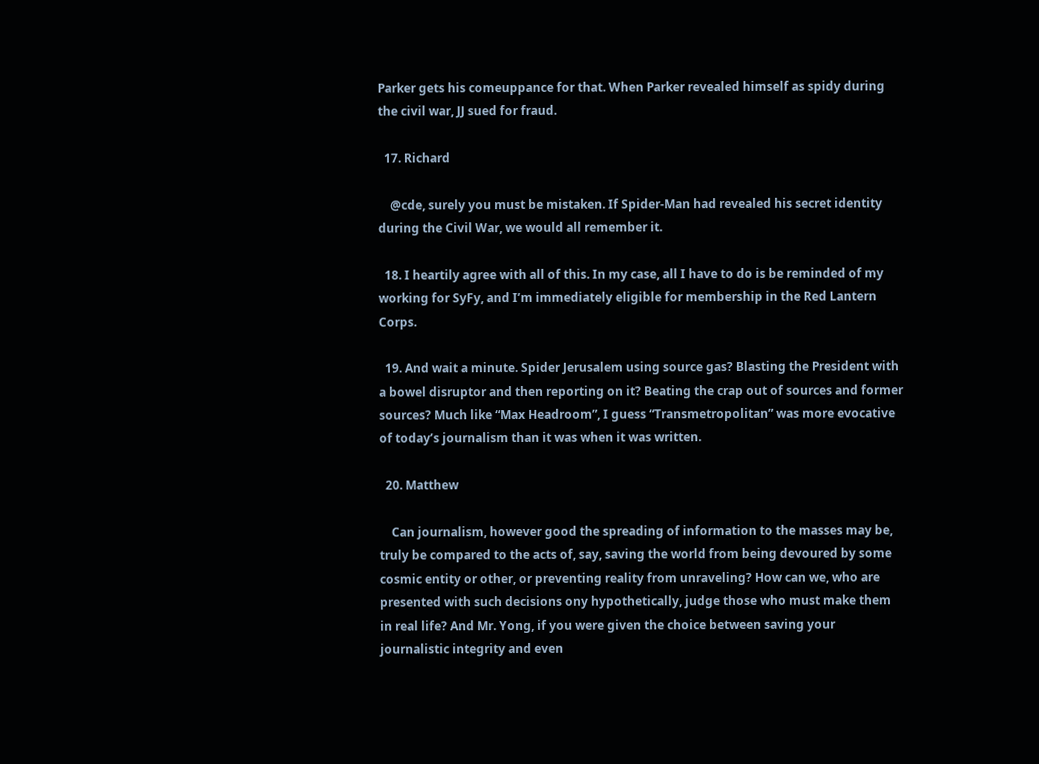Parker gets his comeuppance for that. When Parker revealed himself as spidy during the civil war, JJ sued for fraud.

  17. Richard

    @cde, surely you must be mistaken. If Spider-Man had revealed his secret identity during the Civil War, we would all remember it.

  18. I heartily agree with all of this. In my case, all I have to do is be reminded of my working for SyFy, and I’m immediately eligible for membership in the Red Lantern Corps.

  19. And wait a minute. Spider Jerusalem using source gas? Blasting the President with a bowel disruptor and then reporting on it? Beating the crap out of sources and former sources? Much like “Max Headroom”, I guess “Transmetropolitan” was more evocative of today’s journalism than it was when it was written.

  20. Matthew

    Can journalism, however good the spreading of information to the masses may be, truly be compared to the acts of, say, saving the world from being devoured by some cosmic entity or other, or preventing reality from unraveling? How can we, who are presented with such decisions ony hypothetically, judge those who must make them in real life? And Mr. Yong, if you were given the choice between saving your journalistic integrity and even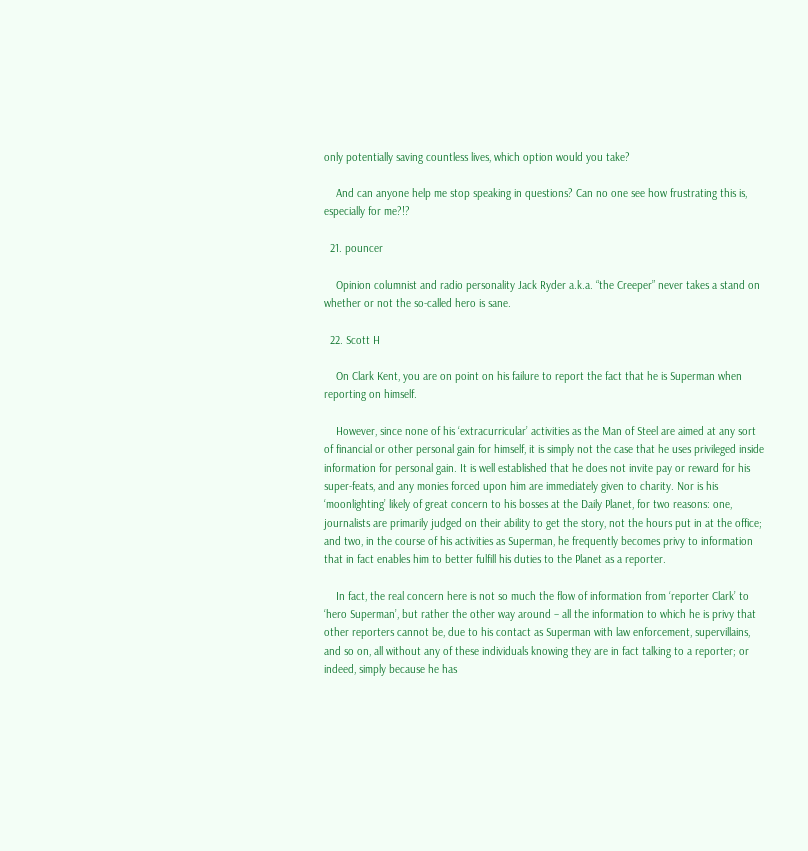only potentially saving countless lives, which option would you take?

    And can anyone help me stop speaking in questions? Can no one see how frustrating this is, especially for me?!?

  21. pouncer

    Opinion columnist and radio personality Jack Ryder a.k.a. “the Creeper” never takes a stand on whether or not the so-called hero is sane.

  22. Scott H

    On Clark Kent, you are on point on his failure to report the fact that he is Superman when reporting on himself.

    However, since none of his ‘extracurricular’ activities as the Man of Steel are aimed at any sort of financial or other personal gain for himself, it is simply not the case that he uses privileged inside information for personal gain. It is well established that he does not invite pay or reward for his super-feats, and any monies forced upon him are immediately given to charity. Nor is his ‘moonlighting’ likely of great concern to his bosses at the Daily Planet, for two reasons: one, journalists are primarily judged on their ability to get the story, not the hours put in at the office; and two, in the course of his activities as Superman, he frequently becomes privy to information that in fact enables him to better fulfill his duties to the Planet as a reporter.

    In fact, the real concern here is not so much the flow of information from ‘reporter Clark’ to ‘hero Superman’, but rather the other way around – all the information to which he is privy that other reporters cannot be, due to his contact as Superman with law enforcement, supervillains, and so on, all without any of these individuals knowing they are in fact talking to a reporter; or indeed, simply because he has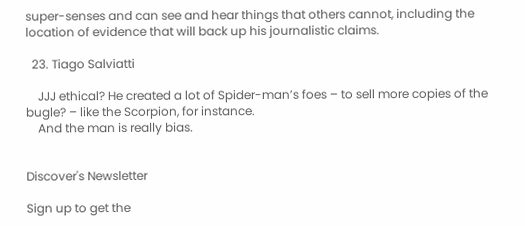super-senses and can see and hear things that others cannot, including the location of evidence that will back up his journalistic claims.

  23. Tiago Salviatti

    JJJ ethical? He created a lot of Spider-man’s foes – to sell more copies of the bugle? – like the Scorpion, for instance.
    And the man is really bias.


Discover's Newsletter

Sign up to get the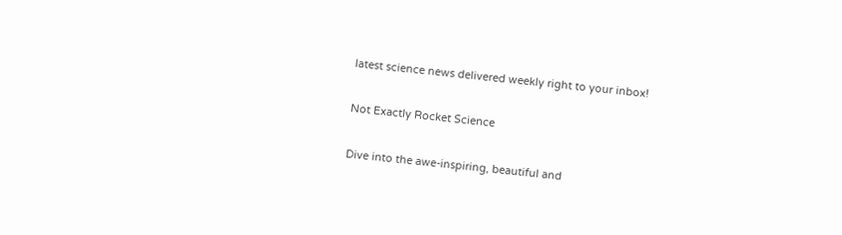latest science news delivered weekly right to your inbox!

Not Exactly Rocket Science

Dive into the awe-inspiring, beautiful and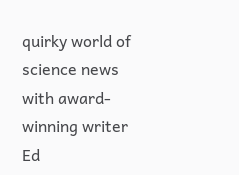quirky world of science news with award-winning writer Ed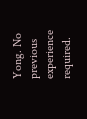Yong. No previous experience required.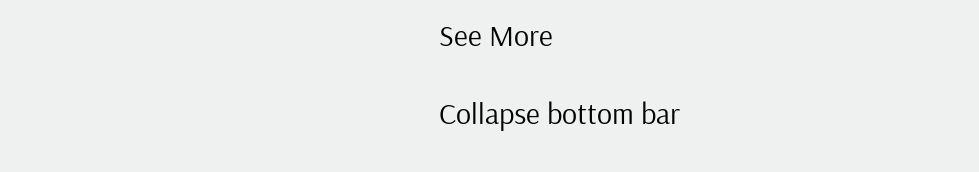See More

Collapse bottom bar